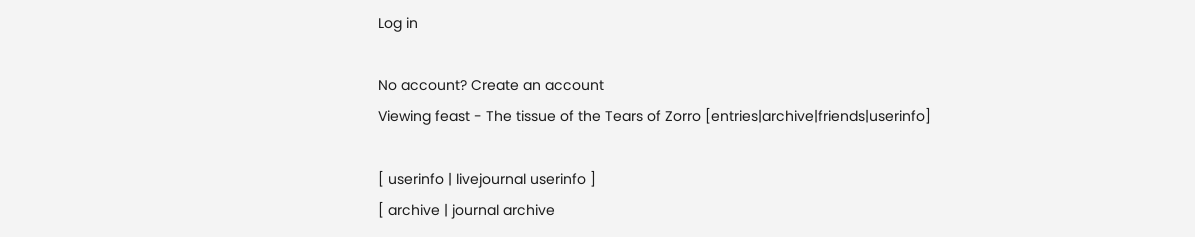Log in

No account? Create an account
Viewing feast - The tissue of the Tears of Zorro [entries|archive|friends|userinfo]

[ userinfo | livejournal userinfo ]
[ archive | journal archive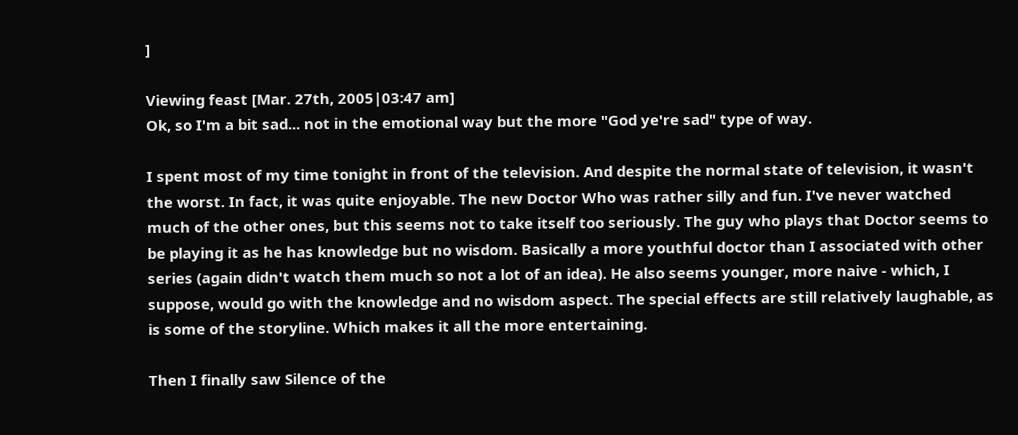]

Viewing feast [Mar. 27th, 2005|03:47 am]
Ok, so I'm a bit sad... not in the emotional way but the more "God ye're sad" type of way.

I spent most of my time tonight in front of the television. And despite the normal state of television, it wasn't the worst. In fact, it was quite enjoyable. The new Doctor Who was rather silly and fun. I've never watched much of the other ones, but this seems not to take itself too seriously. The guy who plays that Doctor seems to be playing it as he has knowledge but no wisdom. Basically a more youthful doctor than I associated with other series (again didn't watch them much so not a lot of an idea). He also seems younger, more naive - which, I suppose, would go with the knowledge and no wisdom aspect. The special effects are still relatively laughable, as is some of the storyline. Which makes it all the more entertaining.

Then I finally saw Silence of the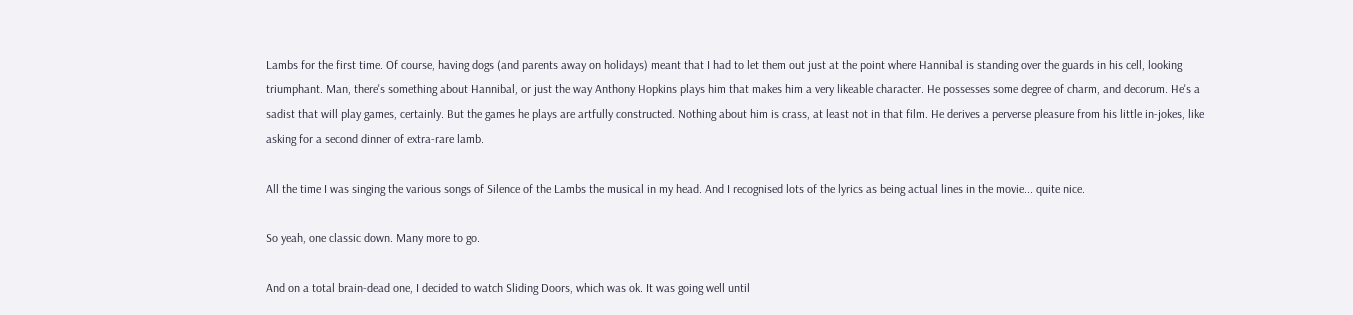Lambs for the first time. Of course, having dogs (and parents away on holidays) meant that I had to let them out just at the point where Hannibal is standing over the guards in his cell, looking triumphant. Man, there's something about Hannibal, or just the way Anthony Hopkins plays him that makes him a very likeable character. He possesses some degree of charm, and decorum. He's a sadist that will play games, certainly. But the games he plays are artfully constructed. Nothing about him is crass, at least not in that film. He derives a perverse pleasure from his little in-jokes, like asking for a second dinner of extra-rare lamb.

All the time I was singing the various songs of Silence of the Lambs the musical in my head. And I recognised lots of the lyrics as being actual lines in the movie... quite nice.

So yeah, one classic down. Many more to go.

And on a total brain-dead one, I decided to watch Sliding Doors, which was ok. It was going well until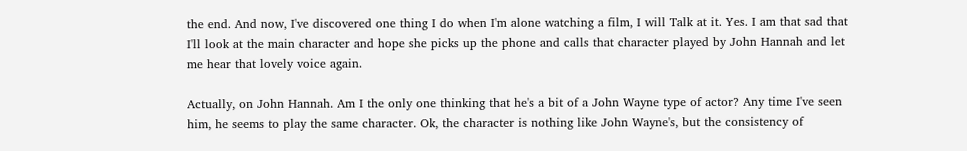the end. And now, I've discovered one thing I do when I'm alone watching a film, I will Talk at it. Yes. I am that sad that I'll look at the main character and hope she picks up the phone and calls that character played by John Hannah and let me hear that lovely voice again.

Actually, on John Hannah. Am I the only one thinking that he's a bit of a John Wayne type of actor? Any time I've seen him, he seems to play the same character. Ok, the character is nothing like John Wayne's, but the consistency of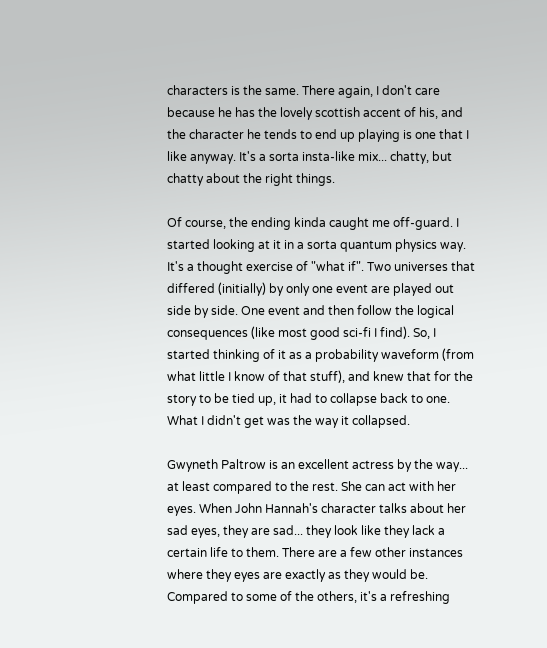characters is the same. There again, I don't care because he has the lovely scottish accent of his, and the character he tends to end up playing is one that I like anyway. It's a sorta insta-like mix... chatty, but chatty about the right things.

Of course, the ending kinda caught me off-guard. I started looking at it in a sorta quantum physics way. It's a thought exercise of "what if". Two universes that differed (initially) by only one event are played out side by side. One event and then follow the logical consequences (like most good sci-fi I find). So, I started thinking of it as a probability waveform (from what little I know of that stuff), and knew that for the story to be tied up, it had to collapse back to one. What I didn't get was the way it collapsed.

Gwyneth Paltrow is an excellent actress by the way... at least compared to the rest. She can act with her eyes. When John Hannah's character talks about her sad eyes, they are sad... they look like they lack a certain life to them. There are a few other instances where they eyes are exactly as they would be. Compared to some of the others, it's a refreshing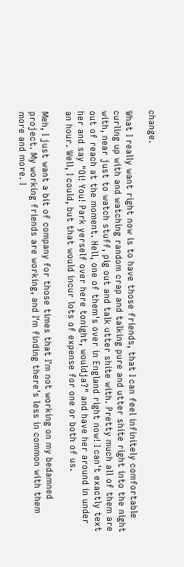change.

What I really want right now is to have those friends, that I can feel infinitely comfortable curling up with and watching random crap and talking pure and utter shite right into the night with, near just to watch stuff, pig out and talk utter shite with. Pretty much all of them are out of reach at the moment. Hell, one of them's over in England right now! I can't exactly text her and say "Oi! You! Park yerself over here tonight, wouldja?" and have her around in under an hour. Well, I could, but that would incur lots of expense for one or both of us.

Meh, I just want a bit of company for those times that I'm not working on my bedamned project. My working friends are working, and I'm finding there's less in common with them more and more. I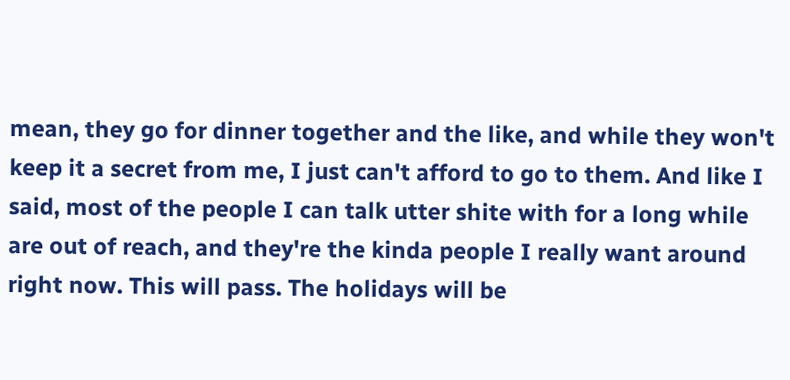mean, they go for dinner together and the like, and while they won't keep it a secret from me, I just can't afford to go to them. And like I said, most of the people I can talk utter shite with for a long while are out of reach, and they're the kinda people I really want around right now. This will pass. The holidays will be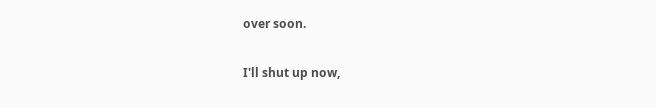over soon.

I'll shut up now,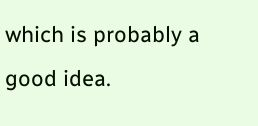which is probably a good idea.